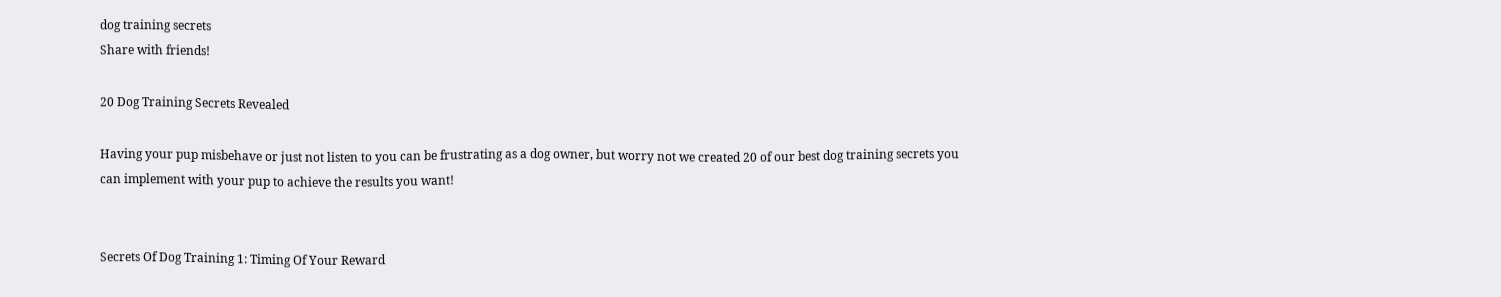dog training secrets
Share with friends!

20 Dog Training Secrets Revealed

Having your pup misbehave or just not listen to you can be frustrating as a dog owner, but worry not we created 20 of our best dog training secrets you can implement with your pup to achieve the results you want!


Secrets Of Dog Training 1: Timing Of Your Reward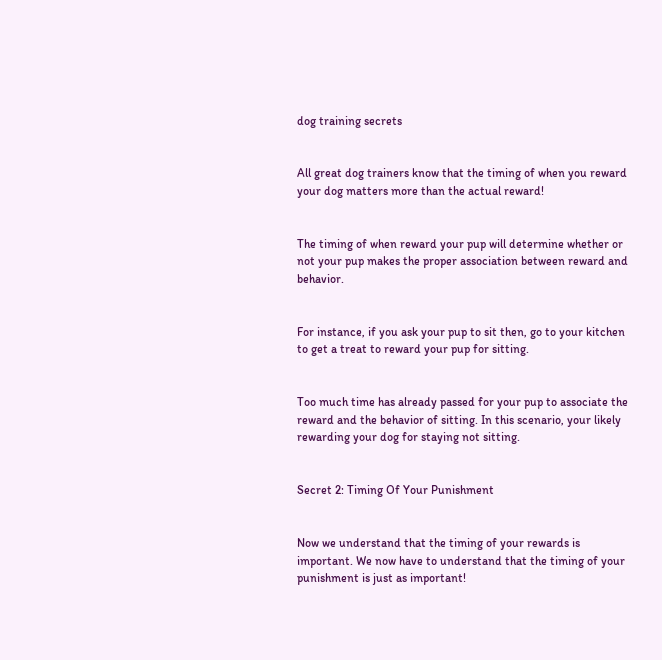dog training secrets


All great dog trainers know that the timing of when you reward your dog matters more than the actual reward!


The timing of when reward your pup will determine whether or not your pup makes the proper association between reward and behavior.


For instance, if you ask your pup to sit then, go to your kitchen to get a treat to reward your pup for sitting.


Too much time has already passed for your pup to associate the reward and the behavior of sitting. In this scenario, your likely rewarding your dog for staying not sitting.


Secret 2: Timing Of Your Punishment


Now we understand that the timing of your rewards is important. We now have to understand that the timing of your punishment is just as important!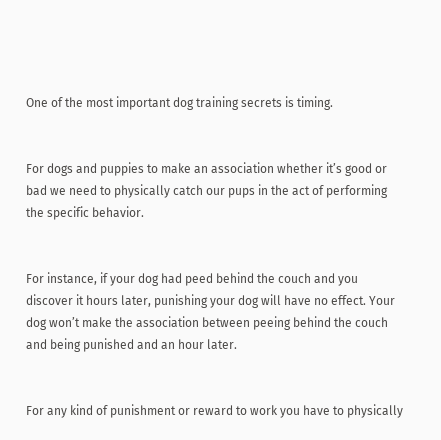One of the most important dog training secrets is timing.


For dogs and puppies to make an association whether it’s good or bad we need to physically catch our pups in the act of performing the specific behavior.


For instance, if your dog had peed behind the couch and you discover it hours later, punishing your dog will have no effect. Your dog won’t make the association between peeing behind the couch and being punished and an hour later.


For any kind of punishment or reward to work you have to physically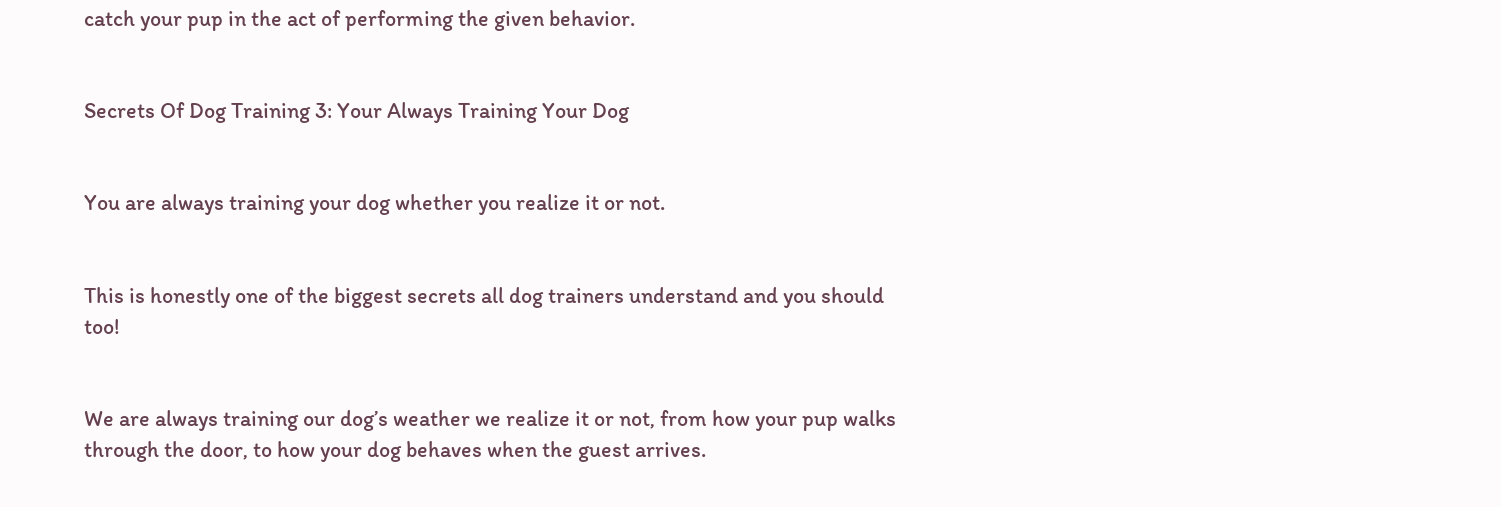catch your pup in the act of performing the given behavior.


Secrets Of Dog Training 3: Your Always Training Your Dog


You are always training your dog whether you realize it or not.


This is honestly one of the biggest secrets all dog trainers understand and you should too!


We are always training our dog’s weather we realize it or not, from how your pup walks through the door, to how your dog behaves when the guest arrives.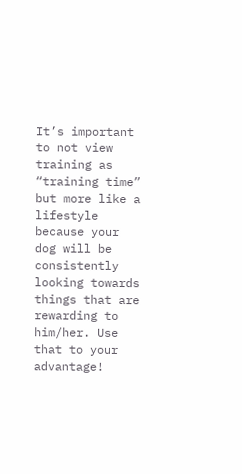It’s important to not view training as “training time” but more like a lifestyle because your dog will be consistently looking towards things that are rewarding to him/her. Use that to your advantage!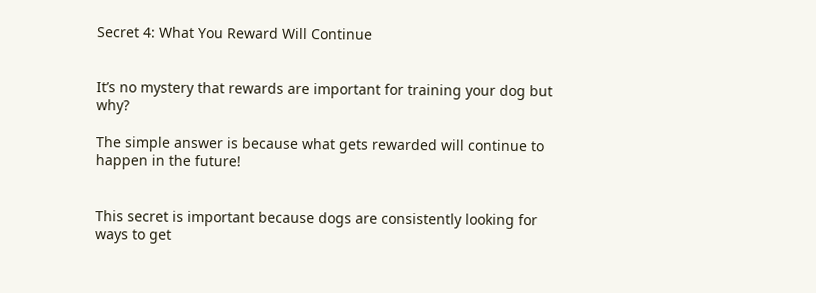Secret 4: What You Reward Will Continue


It’s no mystery that rewards are important for training your dog but why?

The simple answer is because what gets rewarded will continue to happen in the future!


This secret is important because dogs are consistently looking for ways to get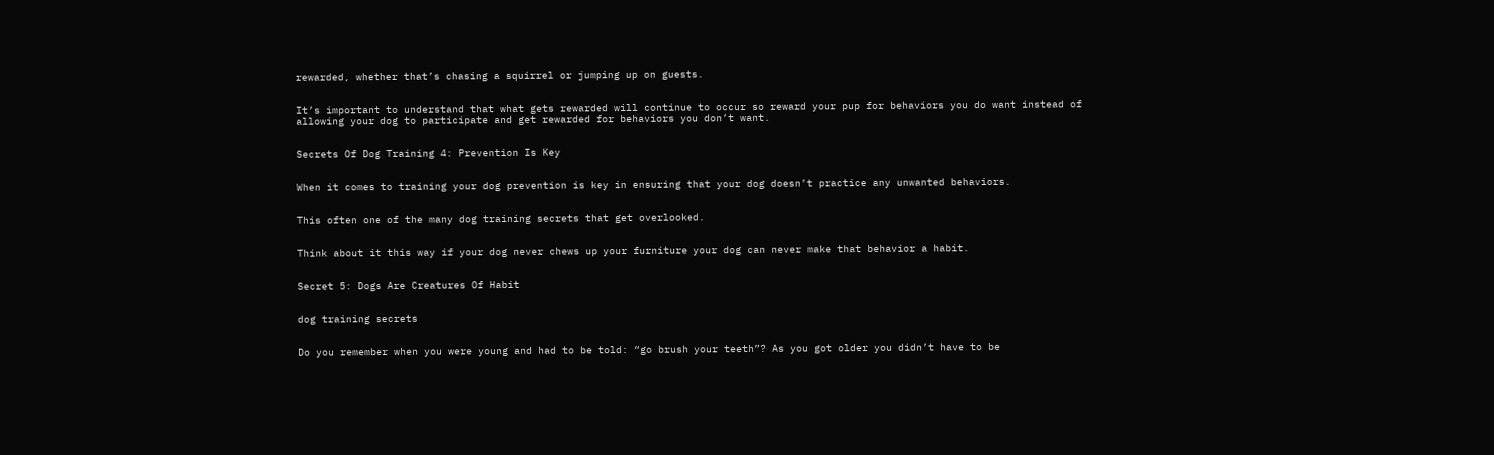rewarded, whether that’s chasing a squirrel or jumping up on guests.


It’s important to understand that what gets rewarded will continue to occur so reward your pup for behaviors you do want instead of allowing your dog to participate and get rewarded for behaviors you don’t want.


Secrets Of Dog Training 4: Prevention Is Key


When it comes to training your dog prevention is key in ensuring that your dog doesn’t practice any unwanted behaviors.


This often one of the many dog training secrets that get overlooked.


Think about it this way if your dog never chews up your furniture your dog can never make that behavior a habit.


Secret 5: Dogs Are Creatures Of Habit


dog training secrets


Do you remember when you were young and had to be told: “go brush your teeth”? As you got older you didn’t have to be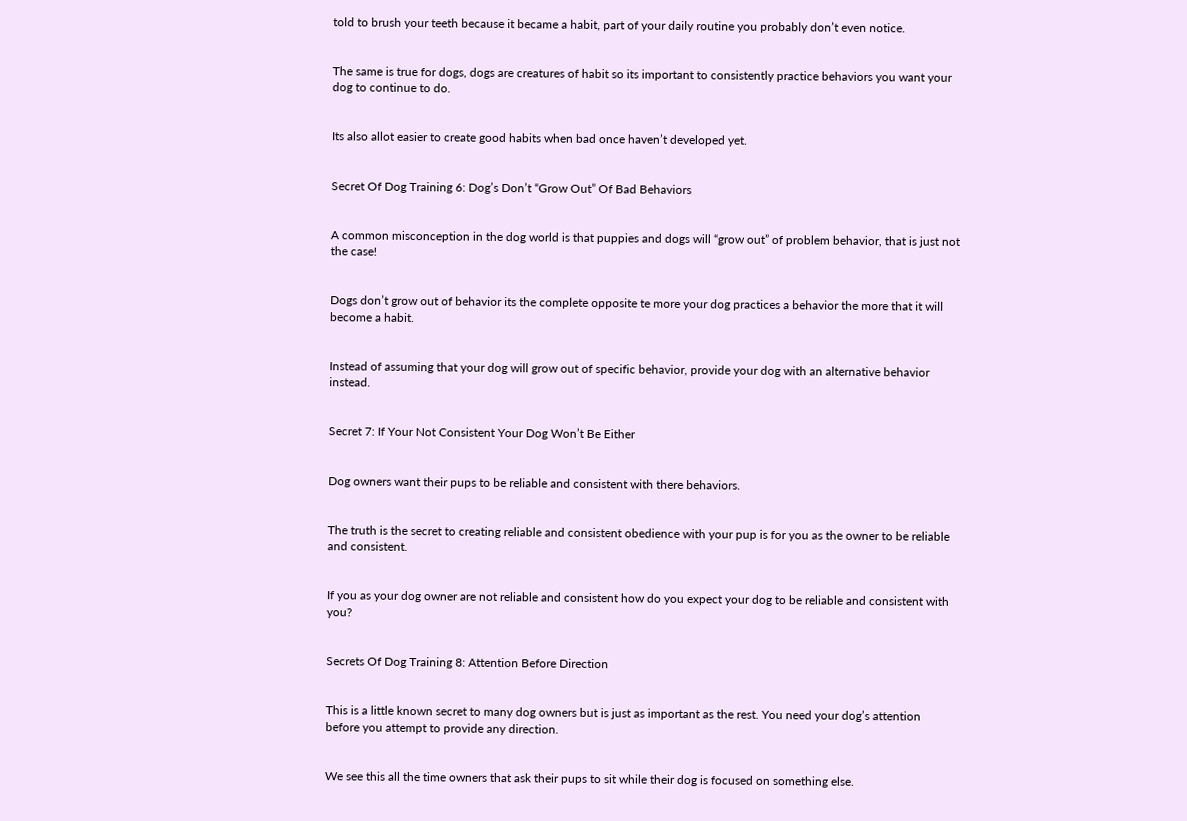told to brush your teeth because it became a habit, part of your daily routine you probably don’t even notice.


The same is true for dogs, dogs are creatures of habit so its important to consistently practice behaviors you want your dog to continue to do.


Its also allot easier to create good habits when bad once haven’t developed yet.


Secret Of Dog Training 6: Dog’s Don’t “Grow Out” Of Bad Behaviors


A common misconception in the dog world is that puppies and dogs will “grow out” of problem behavior, that is just not the case!


Dogs don’t grow out of behavior its the complete opposite te more your dog practices a behavior the more that it will become a habit.


Instead of assuming that your dog will grow out of specific behavior, provide your dog with an alternative behavior instead.


Secret 7: If Your Not Consistent Your Dog Won’t Be Either


Dog owners want their pups to be reliable and consistent with there behaviors.


The truth is the secret to creating reliable and consistent obedience with your pup is for you as the owner to be reliable and consistent.


If you as your dog owner are not reliable and consistent how do you expect your dog to be reliable and consistent with you?


Secrets Of Dog Training 8: Attention Before Direction


This is a little known secret to many dog owners but is just as important as the rest. You need your dog’s attention before you attempt to provide any direction.


We see this all the time owners that ask their pups to sit while their dog is focused on something else.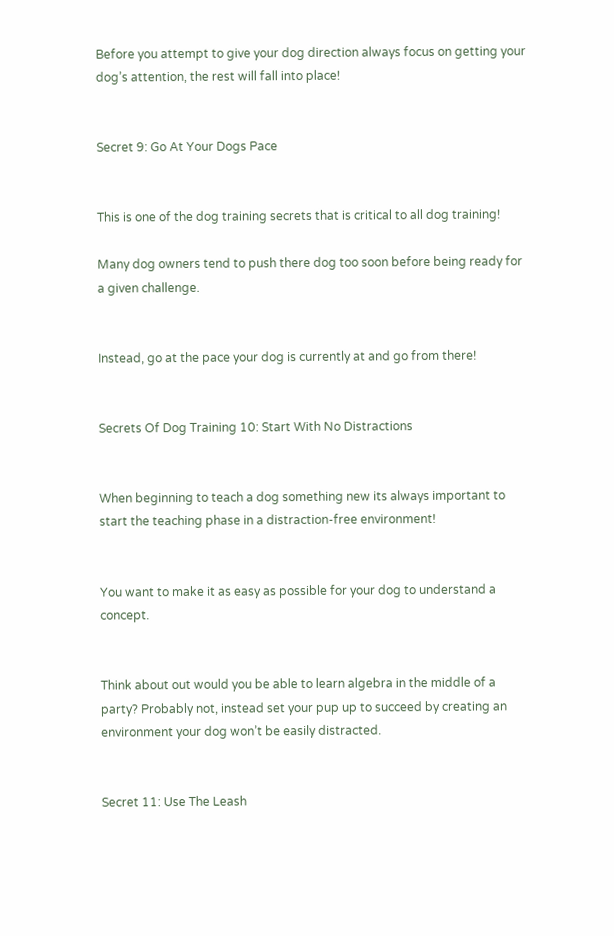Before you attempt to give your dog direction always focus on getting your dog’s attention, the rest will fall into place!


Secret 9: Go At Your Dogs Pace


This is one of the dog training secrets that is critical to all dog training!

Many dog owners tend to push there dog too soon before being ready for a given challenge.


Instead, go at the pace your dog is currently at and go from there!


Secrets Of Dog Training 10: Start With No Distractions


When beginning to teach a dog something new its always important to start the teaching phase in a distraction-free environment!


You want to make it as easy as possible for your dog to understand a concept.


Think about out would you be able to learn algebra in the middle of a party? Probably not, instead set your pup up to succeed by creating an environment your dog won’t be easily distracted.


Secret 11: Use The Leash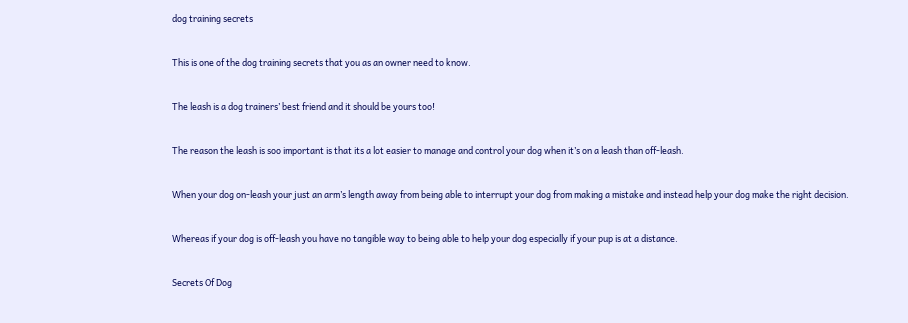dog training secrets


This is one of the dog training secrets that you as an owner need to know.


The leash is a dog trainers’ best friend and it should be yours too!


The reason the leash is soo important is that its a lot easier to manage and control your dog when it’s on a leash than off-leash.


When your dog on-leash your just an arm’s length away from being able to interrupt your dog from making a mistake and instead help your dog make the right decision.


Whereas if your dog is off-leash you have no tangible way to being able to help your dog especially if your pup is at a distance.


Secrets Of Dog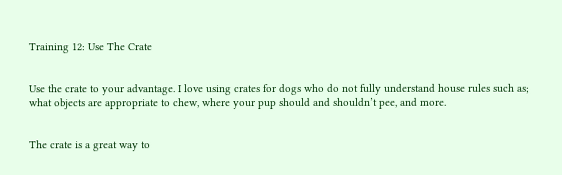Training 12: Use The Crate


Use the crate to your advantage. I love using crates for dogs who do not fully understand house rules such as; what objects are appropriate to chew, where your pup should and shouldn’t pee, and more.


The crate is a great way to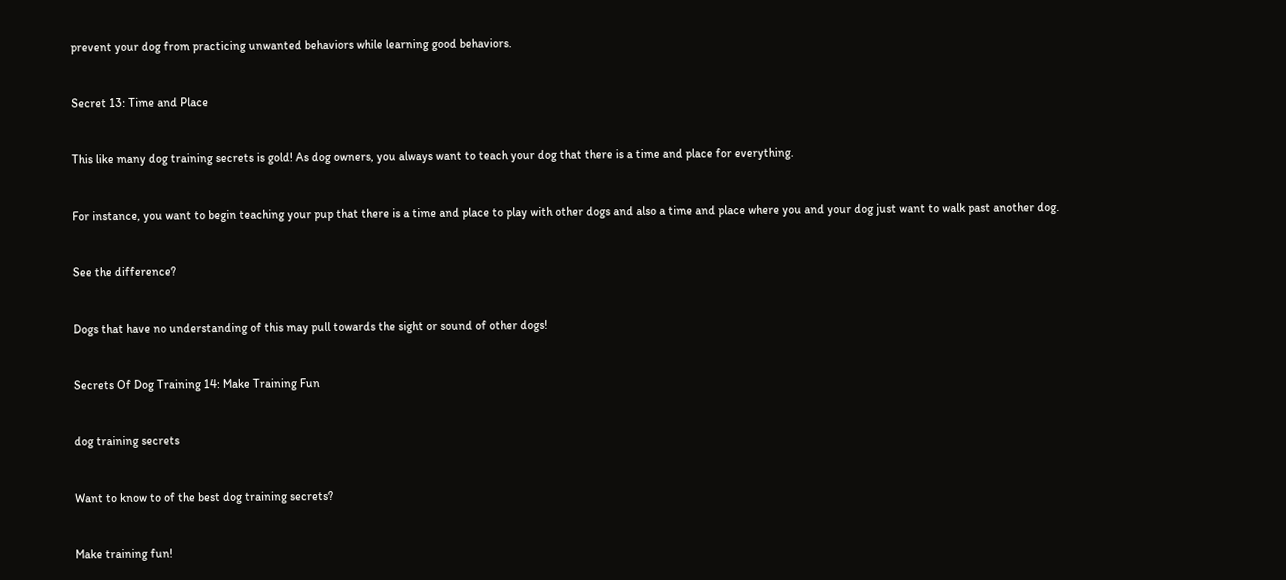prevent your dog from practicing unwanted behaviors while learning good behaviors.


Secret 13: Time and Place


This like many dog training secrets is gold! As dog owners, you always want to teach your dog that there is a time and place for everything.


For instance, you want to begin teaching your pup that there is a time and place to play with other dogs and also a time and place where you and your dog just want to walk past another dog.


See the difference?


Dogs that have no understanding of this may pull towards the sight or sound of other dogs!


Secrets Of Dog Training 14: Make Training Fun


dog training secrets


Want to know to of the best dog training secrets?


Make training fun!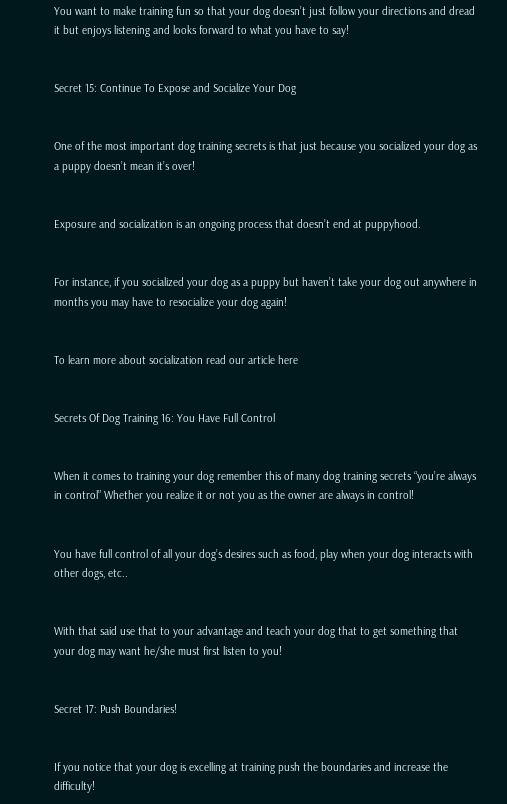You want to make training fun so that your dog doesn’t just follow your directions and dread it but enjoys listening and looks forward to what you have to say!


Secret 15: Continue To Expose and Socialize Your Dog


One of the most important dog training secrets is that just because you socialized your dog as a puppy doesn’t mean it’s over!


Exposure and socialization is an ongoing process that doesn’t end at puppyhood.


For instance, if you socialized your dog as a puppy but haven’t take your dog out anywhere in months you may have to resocialize your dog again!


To learn more about socialization read our article here


Secrets Of Dog Training 16: You Have Full Control


When it comes to training your dog remember this of many dog training secrets “you’re always in control” Whether you realize it or not you as the owner are always in control!


You have full control of all your dog’s desires such as food, play when your dog interacts with other dogs, etc..


With that said use that to your advantage and teach your dog that to get something that your dog may want he/she must first listen to you!


Secret 17: Push Boundaries!


If you notice that your dog is excelling at training push the boundaries and increase the difficulty!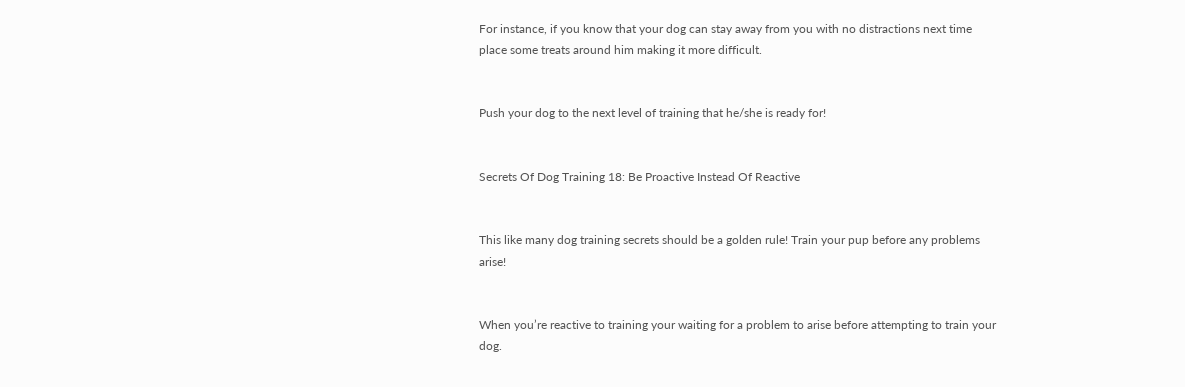For instance, if you know that your dog can stay away from you with no distractions next time place some treats around him making it more difficult.


Push your dog to the next level of training that he/she is ready for!


Secrets Of Dog Training 18: Be Proactive Instead Of Reactive


This like many dog training secrets should be a golden rule! Train your pup before any problems arise!


When you’re reactive to training your waiting for a problem to arise before attempting to train your dog.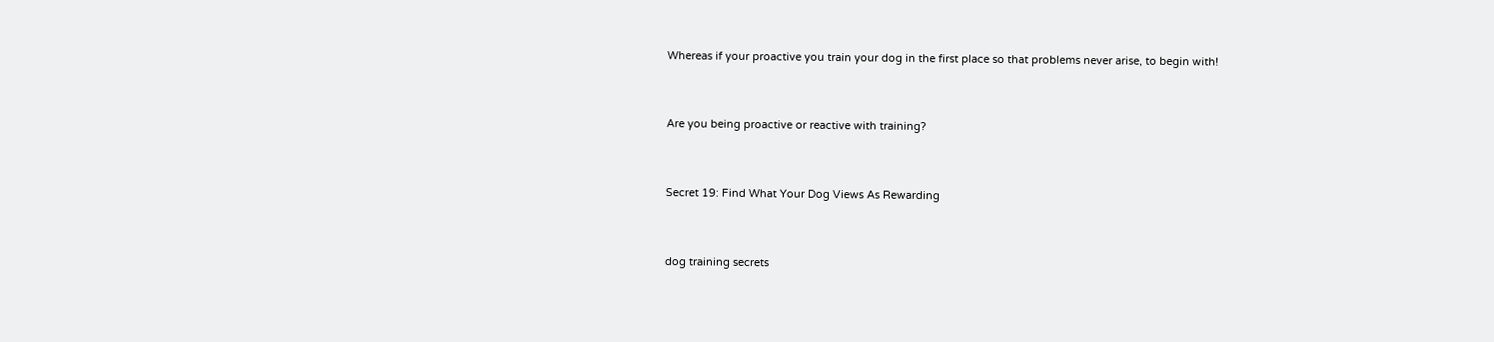Whereas if your proactive you train your dog in the first place so that problems never arise, to begin with!


Are you being proactive or reactive with training?


Secret 19: Find What Your Dog Views As Rewarding


dog training secrets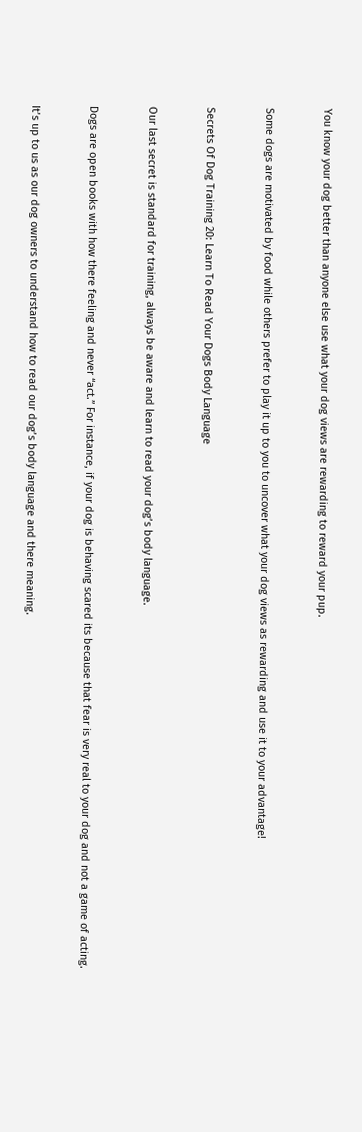You know your dog better than anyone else use what your dog views are rewarding to reward your pup.


Some dogs are motivated by food while others prefer to play it up to you to uncover what your dog views as rewarding and use it to your advantage!


Secrets Of Dog Training 20: Learn To Read Your Dogs Body Language


Our last secret is standard for training, always be aware and learn to read your dog’s body language.


Dogs are open books with how there feeling and never “act.” For instance, if your dog is behaving scared its because that fear is very real to your dog and not a game of acting.


It’s up to us as our dog owners to understand how to read our dog’s body language and there meaning.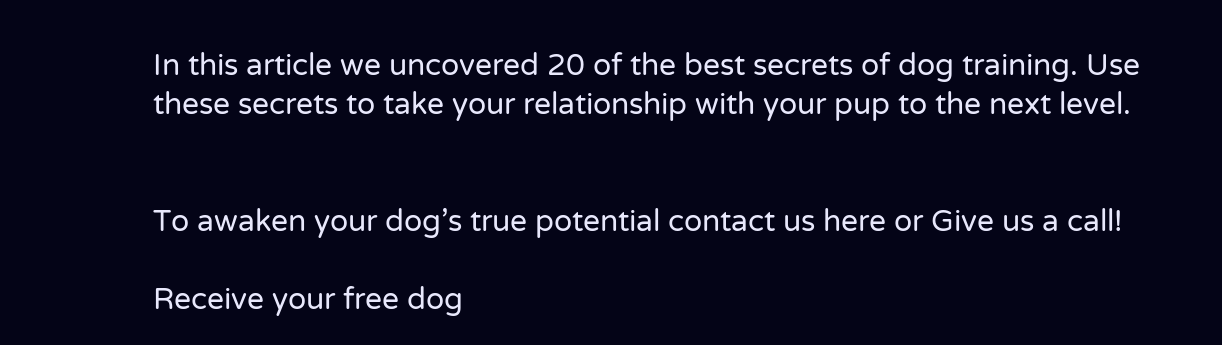In this article we uncovered 20 of the best secrets of dog training. Use these secrets to take your relationship with your pup to the next level.


To awaken your dog’s true potential contact us here or Give us a call!

Receive your free dog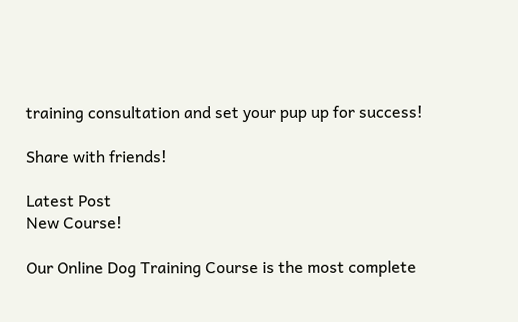training consultation and set your pup up for success!

Share with friends!

Latest Post
New Course!

Our Online Dog Training Course is the most complete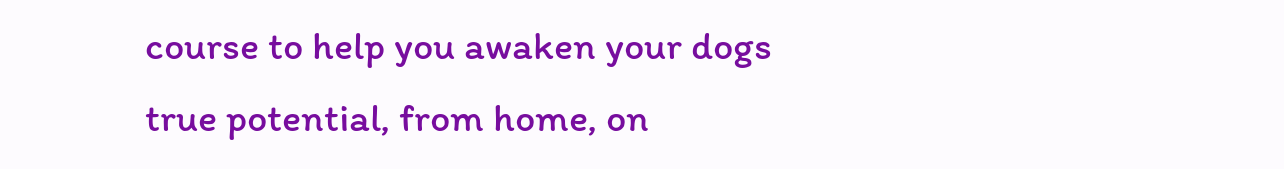course to help you awaken your dogs true potential, from home, on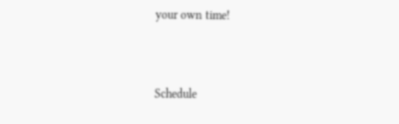your own time!



Schedule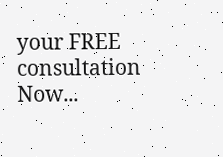your FREE consultation Now...